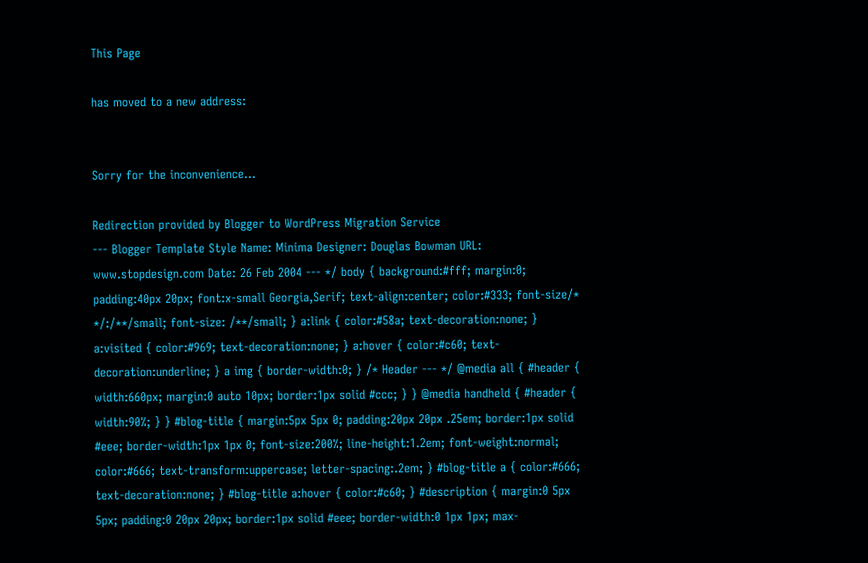This Page

has moved to a new address:


Sorry for the inconvenience…

Redirection provided by Blogger to WordPress Migration Service
--- Blogger Template Style Name: Minima Designer: Douglas Bowman URL: www.stopdesign.com Date: 26 Feb 2004 --- */ body { background:#fff; margin:0; padding:40px 20px; font:x-small Georgia,Serif; text-align:center; color:#333; font-size/* */:/**/small; font-size: /**/small; } a:link { color:#58a; text-decoration:none; } a:visited { color:#969; text-decoration:none; } a:hover { color:#c60; text-decoration:underline; } a img { border-width:0; } /* Header --- */ @media all { #header { width:660px; margin:0 auto 10px; border:1px solid #ccc; } } @media handheld { #header { width:90%; } } #blog-title { margin:5px 5px 0; padding:20px 20px .25em; border:1px solid #eee; border-width:1px 1px 0; font-size:200%; line-height:1.2em; font-weight:normal; color:#666; text-transform:uppercase; letter-spacing:.2em; } #blog-title a { color:#666; text-decoration:none; } #blog-title a:hover { color:#c60; } #description { margin:0 5px 5px; padding:0 20px 20px; border:1px solid #eee; border-width:0 1px 1px; max-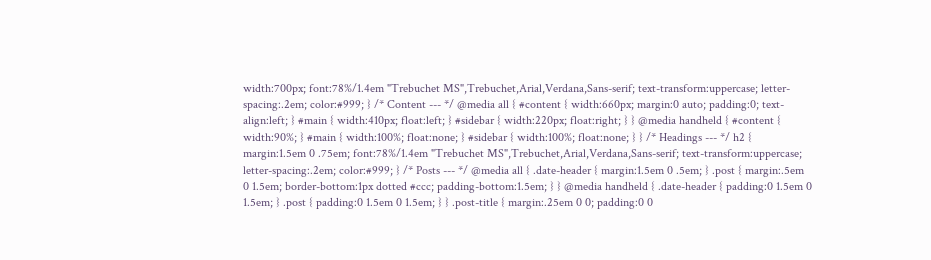width:700px; font:78%/1.4em "Trebuchet MS",Trebuchet,Arial,Verdana,Sans-serif; text-transform:uppercase; letter-spacing:.2em; color:#999; } /* Content --- */ @media all { #content { width:660px; margin:0 auto; padding:0; text-align:left; } #main { width:410px; float:left; } #sidebar { width:220px; float:right; } } @media handheld { #content { width:90%; } #main { width:100%; float:none; } #sidebar { width:100%; float:none; } } /* Headings --- */ h2 { margin:1.5em 0 .75em; font:78%/1.4em "Trebuchet MS",Trebuchet,Arial,Verdana,Sans-serif; text-transform:uppercase; letter-spacing:.2em; color:#999; } /* Posts --- */ @media all { .date-header { margin:1.5em 0 .5em; } .post { margin:.5em 0 1.5em; border-bottom:1px dotted #ccc; padding-bottom:1.5em; } } @media handheld { .date-header { padding:0 1.5em 0 1.5em; } .post { padding:0 1.5em 0 1.5em; } } .post-title { margin:.25em 0 0; padding:0 0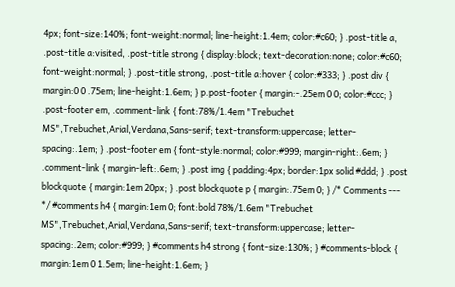4px; font-size:140%; font-weight:normal; line-height:1.4em; color:#c60; } .post-title a, .post-title a:visited, .post-title strong { display:block; text-decoration:none; color:#c60; font-weight:normal; } .post-title strong, .post-title a:hover { color:#333; } .post div { margin:0 0 .75em; line-height:1.6em; } p.post-footer { margin:-.25em 0 0; color:#ccc; } .post-footer em, .comment-link { font:78%/1.4em "Trebuchet MS",Trebuchet,Arial,Verdana,Sans-serif; text-transform:uppercase; letter-spacing:.1em; } .post-footer em { font-style:normal; color:#999; margin-right:.6em; } .comment-link { margin-left:.6em; } .post img { padding:4px; border:1px solid #ddd; } .post blockquote { margin:1em 20px; } .post blockquote p { margin:.75em 0; } /* Comments --- */ #comments h4 { margin:1em 0; font:bold 78%/1.6em "Trebuchet MS",Trebuchet,Arial,Verdana,Sans-serif; text-transform:uppercase; letter-spacing:.2em; color:#999; } #comments h4 strong { font-size:130%; } #comments-block { margin:1em 0 1.5em; line-height:1.6em; }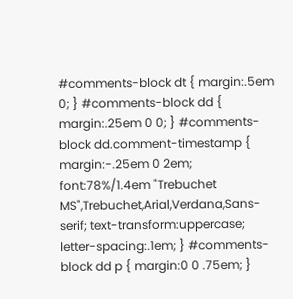#comments-block dt { margin:.5em 0; } #comments-block dd { margin:.25em 0 0; } #comments-block dd.comment-timestamp { margin:-.25em 0 2em; font:78%/1.4em "Trebuchet MS",Trebuchet,Arial,Verdana,Sans-serif; text-transform:uppercase; letter-spacing:.1em; } #comments-block dd p { margin:0 0 .75em; }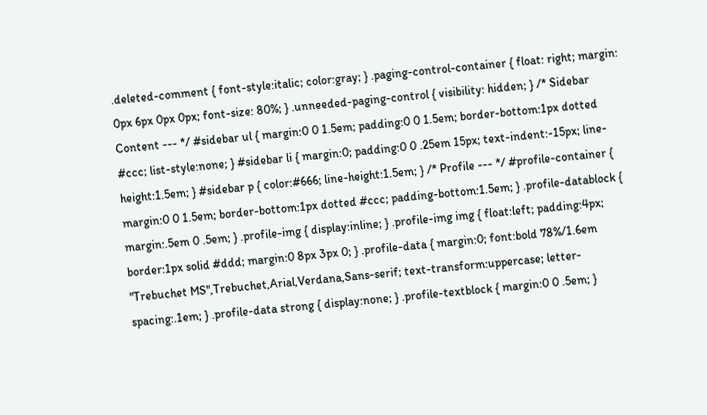.deleted-comment { font-style:italic; color:gray; } .paging-control-container { float: right; margin: 0px 6px 0px 0px; font-size: 80%; } .unneeded-paging-control { visibility: hidden; } /* Sidebar Content --- */ #sidebar ul { margin:0 0 1.5em; padding:0 0 1.5em; border-bottom:1px dotted #ccc; list-style:none; } #sidebar li { margin:0; padding:0 0 .25em 15px; text-indent:-15px; line-height:1.5em; } #sidebar p { color:#666; line-height:1.5em; } /* Profile --- */ #profile-container { margin:0 0 1.5em; border-bottom:1px dotted #ccc; padding-bottom:1.5em; } .profile-datablock { margin:.5em 0 .5em; } .profile-img { display:inline; } .profile-img img { float:left; padding:4px; border:1px solid #ddd; margin:0 8px 3px 0; } .profile-data { margin:0; font:bold 78%/1.6em "Trebuchet MS",Trebuchet,Arial,Verdana,Sans-serif; text-transform:uppercase; letter-spacing:.1em; } .profile-data strong { display:none; } .profile-textblock { margin:0 0 .5em; }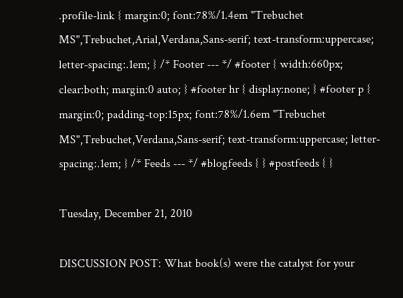.profile-link { margin:0; font:78%/1.4em "Trebuchet MS",Trebuchet,Arial,Verdana,Sans-serif; text-transform:uppercase; letter-spacing:.1em; } /* Footer --- */ #footer { width:660px; clear:both; margin:0 auto; } #footer hr { display:none; } #footer p { margin:0; padding-top:15px; font:78%/1.6em "Trebuchet MS",Trebuchet,Verdana,Sans-serif; text-transform:uppercase; letter-spacing:.1em; } /* Feeds --- */ #blogfeeds { } #postfeeds { }

Tuesday, December 21, 2010

DISCUSSION POST: What book(s) were the catalyst for your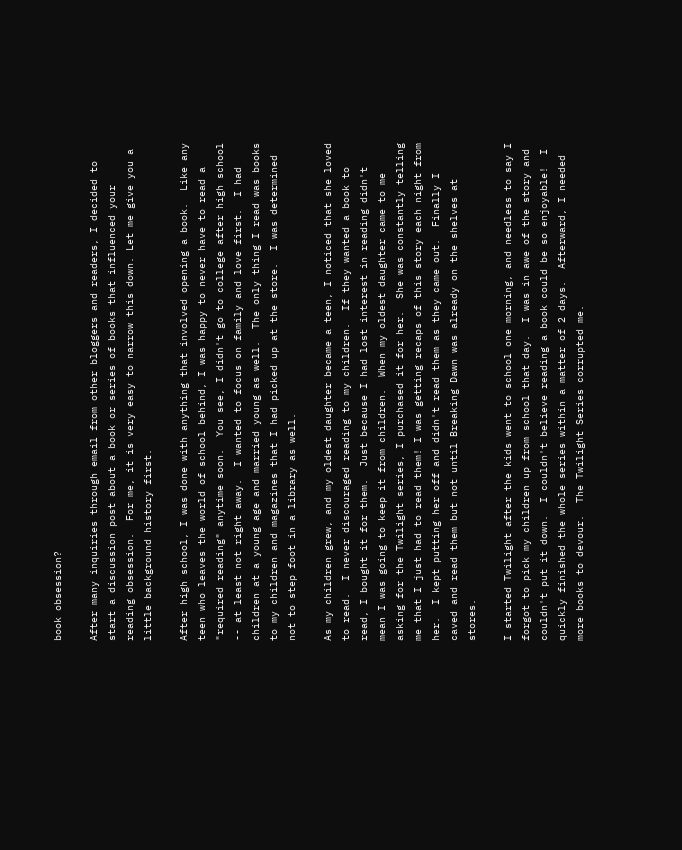book obsession?

After many inquiries through email from other bloggers and readers, I decided to start a discussion post about a book or series of books that influenced your reading obsession.  For me, it is very easy to narrow this down. Let me give you a little background history first.

After high school, I was done with anything that involved opening a book.  Like any teen who leaves the world of school behind, I was happy to never have to read a "required reading" anytime soon.  You see, I didn't go to college after high school -- at least not right away.  I wanted to focus on family and love first.  I had children at a young age and married young as well.  The only thing I read was books to my children and magazines that I had picked up at the store.  I was determined not to step foot in a library as well.

As my children grew, and my oldest daughter became a teen, I noticed that she loved to read.  I never discouraged reading to my children.  If they wanted a book to read, I bought it for them.  Just because I had lost interest in reading didn't mean I was going to keep it from children.  When my oldest daughter came to me asking for the Twilight series, I purchased it for her.  She was constantly telling me that I just had to read them! I was getting recaps of this story each night from her.  I kept putting her off and didn't read them as they came out.  Finally I caved and read them but not until Breaking Dawn was already on the shelves at stores.

I started Twilight after the kids went to school one morning, and needless to say I forgot to pick my children up from school that day.  I was in awe of the story and couldn't put it down.  I couldn't believe reading a book could be so enjoyable!  I quickly finished the whole series within a matter of 2 days.  Afterward, I needed more books to devour.  The Twilight Series corrupted me.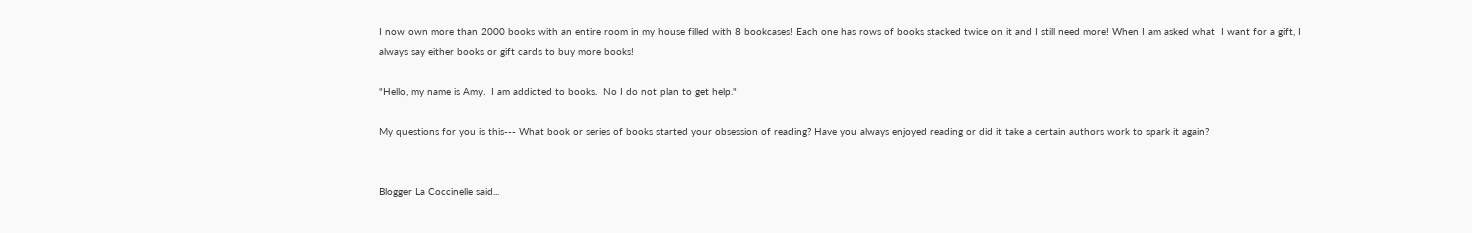I now own more than 2000 books with an entire room in my house filled with 8 bookcases! Each one has rows of books stacked twice on it and I still need more! When I am asked what  I want for a gift, I always say either books or gift cards to buy more books!

"Hello, my name is Amy.  I am addicted to books.  No I do not plan to get help."

My questions for you is this--- What book or series of books started your obsession of reading? Have you always enjoyed reading or did it take a certain authors work to spark it again?


Blogger La Coccinelle said...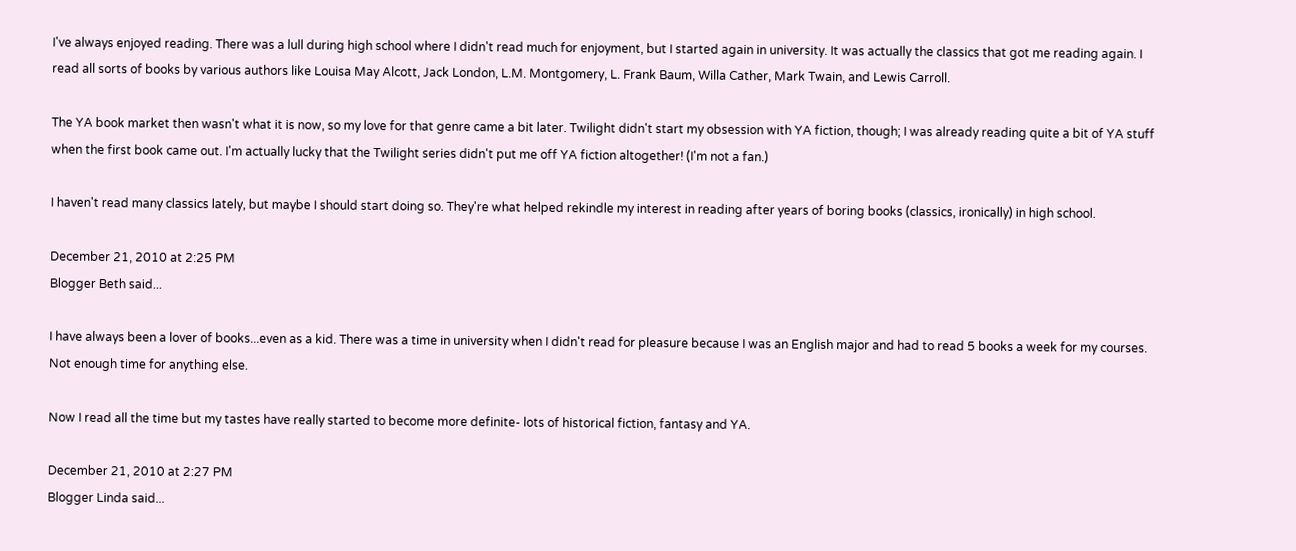I've always enjoyed reading. There was a lull during high school where I didn't read much for enjoyment, but I started again in university. It was actually the classics that got me reading again. I read all sorts of books by various authors like Louisa May Alcott, Jack London, L.M. Montgomery, L. Frank Baum, Willa Cather, Mark Twain, and Lewis Carroll.

The YA book market then wasn't what it is now, so my love for that genre came a bit later. Twilight didn't start my obsession with YA fiction, though; I was already reading quite a bit of YA stuff when the first book came out. I'm actually lucky that the Twilight series didn't put me off YA fiction altogether! (I'm not a fan.)

I haven't read many classics lately, but maybe I should start doing so. They're what helped rekindle my interest in reading after years of boring books (classics, ironically) in high school.

December 21, 2010 at 2:25 PM
Blogger Beth said...

I have always been a lover of books...even as a kid. There was a time in university when I didn't read for pleasure because I was an English major and had to read 5 books a week for my courses. Not enough time for anything else.

Now I read all the time but my tastes have really started to become more definite- lots of historical fiction, fantasy and YA.

December 21, 2010 at 2:27 PM
Blogger Linda said...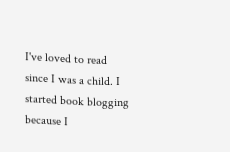I've loved to read since I was a child. I started book blogging because I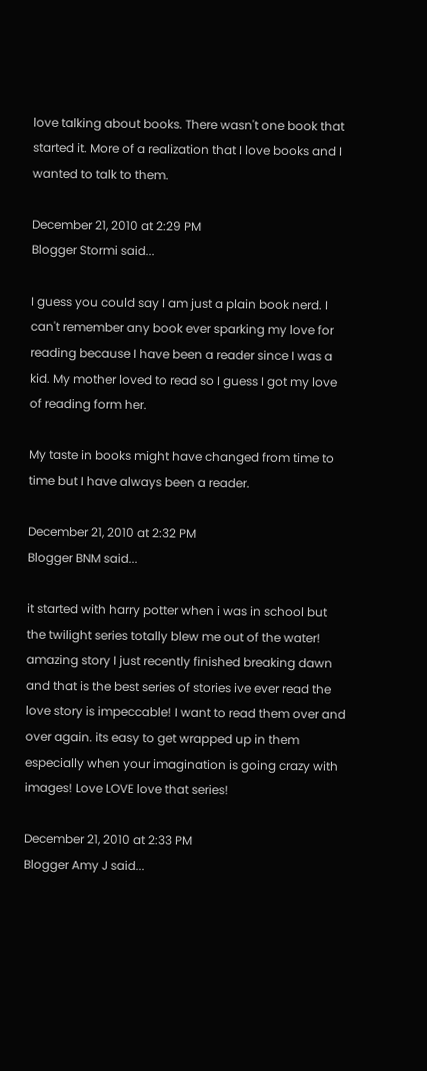love talking about books. There wasn't one book that started it. More of a realization that I love books and I wanted to talk to them.

December 21, 2010 at 2:29 PM
Blogger Stormi said...

I guess you could say I am just a plain book nerd. I can't remember any book ever sparking my love for reading because I have been a reader since I was a kid. My mother loved to read so I guess I got my love of reading form her.

My taste in books might have changed from time to time but I have always been a reader.

December 21, 2010 at 2:32 PM
Blogger BNM said...

it started with harry potter when i was in school but the twilight series totally blew me out of the water! amazing story I just recently finished breaking dawn and that is the best series of stories ive ever read the love story is impeccable! I want to read them over and over again. its easy to get wrapped up in them especially when your imagination is going crazy with images! Love LOVE love that series!

December 21, 2010 at 2:33 PM
Blogger Amy J said...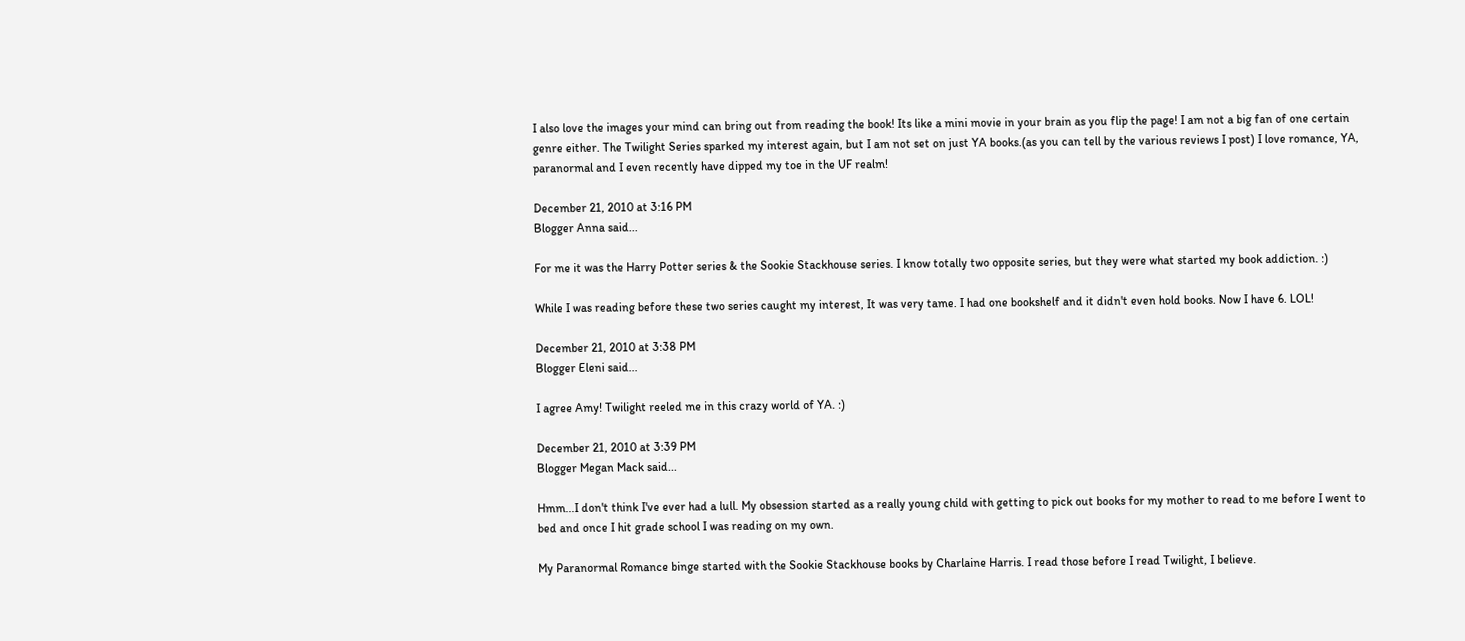I also love the images your mind can bring out from reading the book! Its like a mini movie in your brain as you flip the page! I am not a big fan of one certain genre either. The Twilight Series sparked my interest again, but I am not set on just YA books.(as you can tell by the various reviews I post) I love romance, YA, paranormal and I even recently have dipped my toe in the UF realm!

December 21, 2010 at 3:16 PM
Blogger Anna said...

For me it was the Harry Potter series & the Sookie Stackhouse series. I know totally two opposite series, but they were what started my book addiction. :)

While I was reading before these two series caught my interest, It was very tame. I had one bookshelf and it didn't even hold books. Now I have 6. LOL!

December 21, 2010 at 3:38 PM
Blogger Eleni said...

I agree Amy! Twilight reeled me in this crazy world of YA. :)

December 21, 2010 at 3:39 PM
Blogger Megan Mack said...

Hmm...I don't think I've ever had a lull. My obsession started as a really young child with getting to pick out books for my mother to read to me before I went to bed and once I hit grade school I was reading on my own.

My Paranormal Romance binge started with the Sookie Stackhouse books by Charlaine Harris. I read those before I read Twilight, I believe.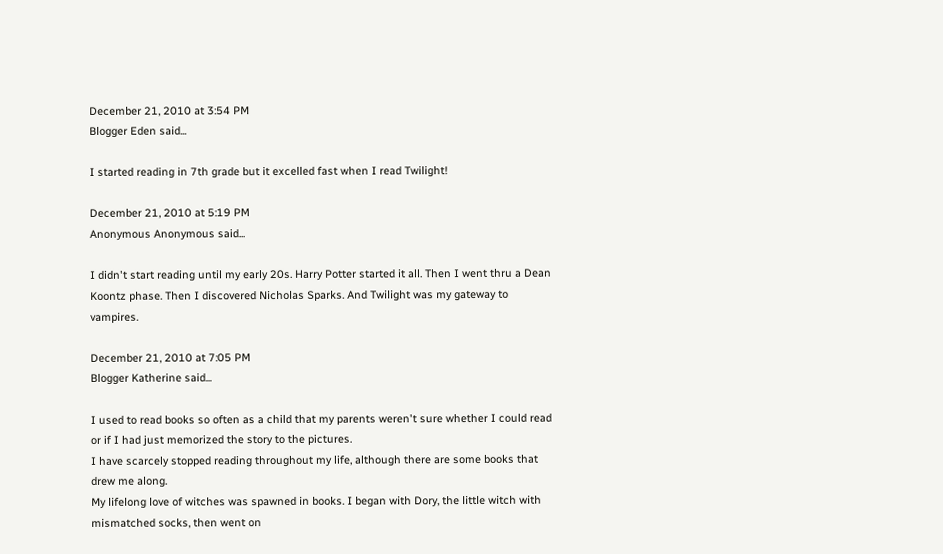December 21, 2010 at 3:54 PM
Blogger Eden said...

I started reading in 7th grade but it excelled fast when I read Twilight!

December 21, 2010 at 5:19 PM
Anonymous Anonymous said...

I didn't start reading until my early 20s. Harry Potter started it all. Then I went thru a Dean Koontz phase. Then I discovered Nicholas Sparks. And Twilight was my gateway to vampires.

December 21, 2010 at 7:05 PM
Blogger Katherine said...

I used to read books so often as a child that my parents weren't sure whether I could read or if I had just memorized the story to the pictures.
I have scarcely stopped reading throughout my life, although there are some books that drew me along.
My lifelong love of witches was spawned in books. I began with Dory, the little witch with mismatched socks, then went on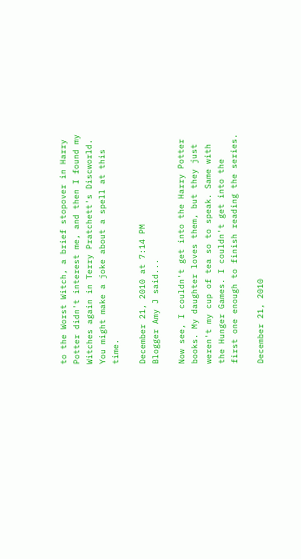to the Worst Witch, a brief stopover in Harry Potter didn't interest me, and then I found my Witches again in Terry Pratchett's Discworld.
You might make a joke about a spell at this time.

December 21, 2010 at 7:14 PM
Blogger Amy J said...

Now see, I couldn't get into the Harry Potter books. My daughter loves them, but they just weren't my cup of tea so to speak. Same with the Hunger Games. I couldn't get into the first one enough to finish reading the series.

December 21, 2010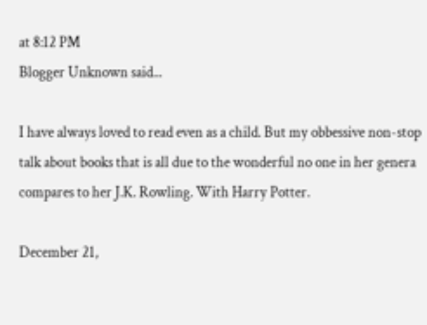at 8:12 PM
Blogger Unknown said...

I have always loved to read even as a child. But my obbessive non-stop talk about books that is all due to the wonderful no one in her genera compares to her J.K. Rowling. With Harry Potter.

December 21,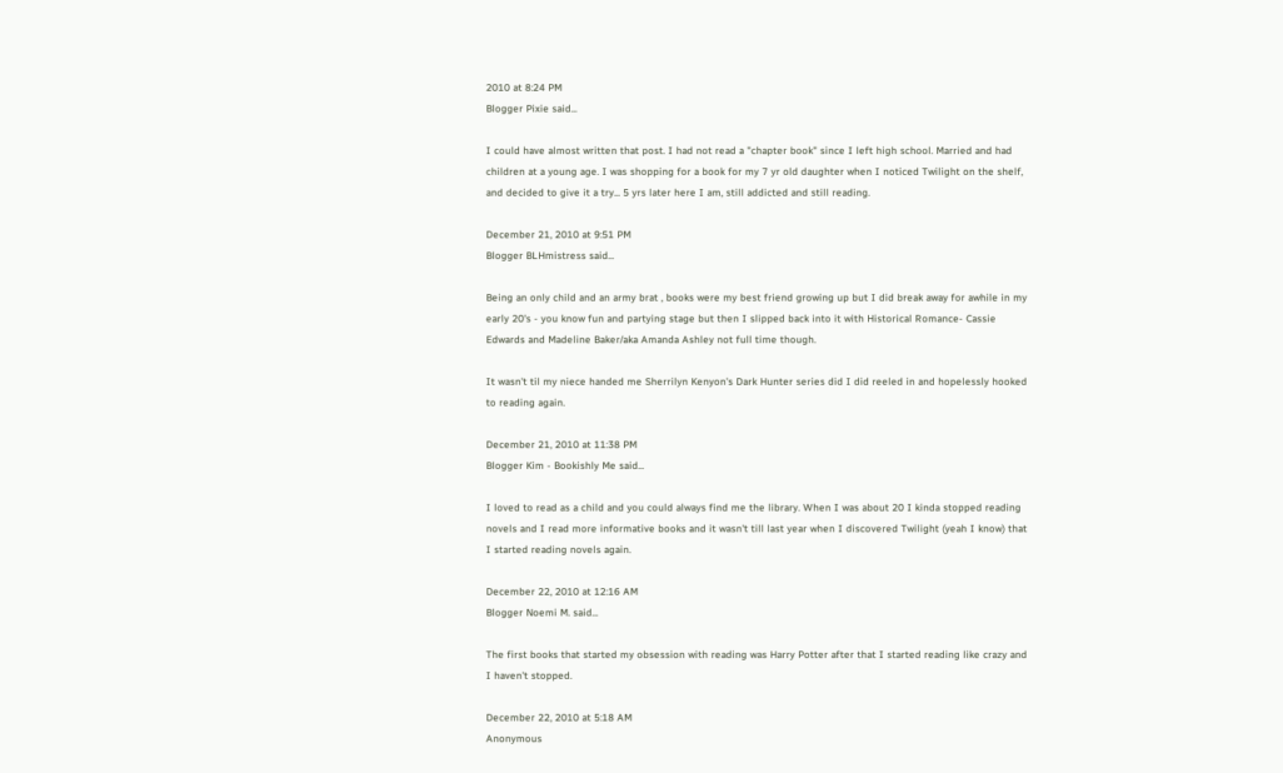2010 at 8:24 PM
Blogger Pixie said...

I could have almost written that post. I had not read a "chapter book" since I left high school. Married and had children at a young age. I was shopping for a book for my 7 yr old daughter when I noticed Twilight on the shelf, and decided to give it a try... 5 yrs later here I am, still addicted and still reading.

December 21, 2010 at 9:51 PM
Blogger BLHmistress said...

Being an only child and an army brat , books were my best friend growing up but I did break away for awhile in my early 20's - you know fun and partying stage but then I slipped back into it with Historical Romance- Cassie Edwards and Madeline Baker/aka Amanda Ashley not full time though.

It wasn't til my niece handed me Sherrilyn Kenyon's Dark Hunter series did I did reeled in and hopelessly hooked to reading again.

December 21, 2010 at 11:38 PM
Blogger Kim - Bookishly Me said...

I loved to read as a child and you could always find me the library. When I was about 20 I kinda stopped reading novels and I read more informative books and it wasn't till last year when I discovered Twilight (yeah I know) that I started reading novels again.

December 22, 2010 at 12:16 AM
Blogger Noemi M. said...

The first books that started my obsession with reading was Harry Potter after that I started reading like crazy and I haven't stopped.

December 22, 2010 at 5:18 AM
Anonymous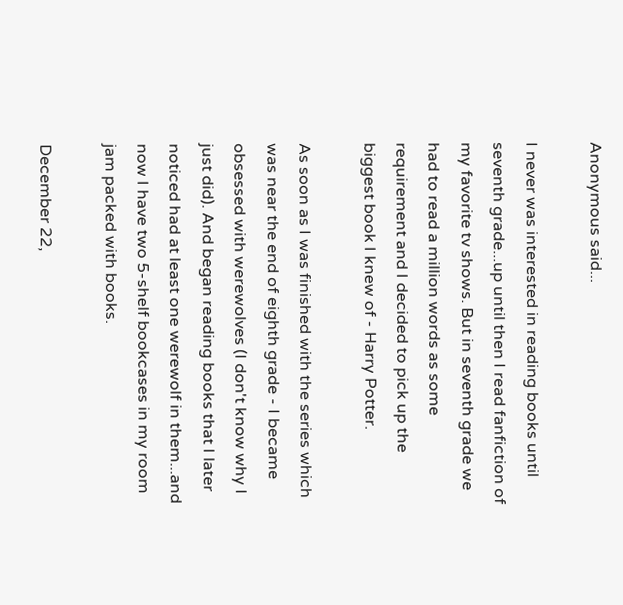Anonymous said...

I never was interested in reading books until seventh grade...up until then I read fanfiction of my favorite tv shows. But in seventh grade we had to read a million words as some requirement and I decided to pick up the biggest book I knew of - Harry Potter.

As soon as I was finished with the series which was near the end of eighth grade - I became obsessed with werewolves (I don't know why I just did). And began reading books that I later noticed had at least one werewolf in them...and now I have two 5-shelf bookcases in my room jam packed with books.

December 22,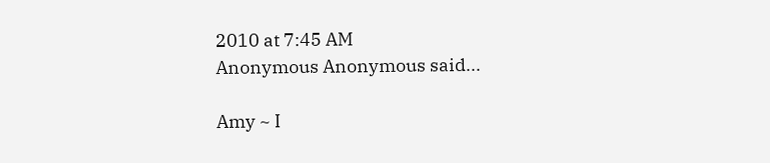2010 at 7:45 AM
Anonymous Anonymous said...

Amy ~ I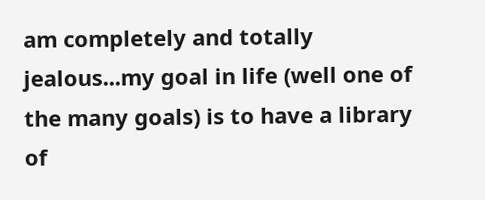am completely and totally jealous...my goal in life (well one of the many goals) is to have a library of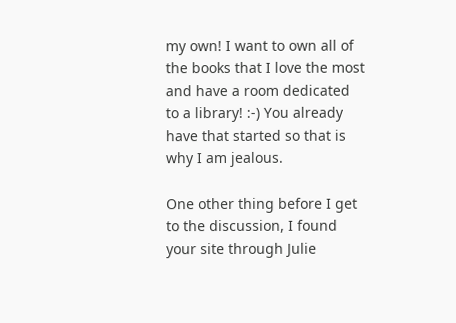my own! I want to own all of the books that I love the most and have a room dedicated to a library! :-) You already have that started so that is why I am jealous.

One other thing before I get to the discussion, I found your site through Julie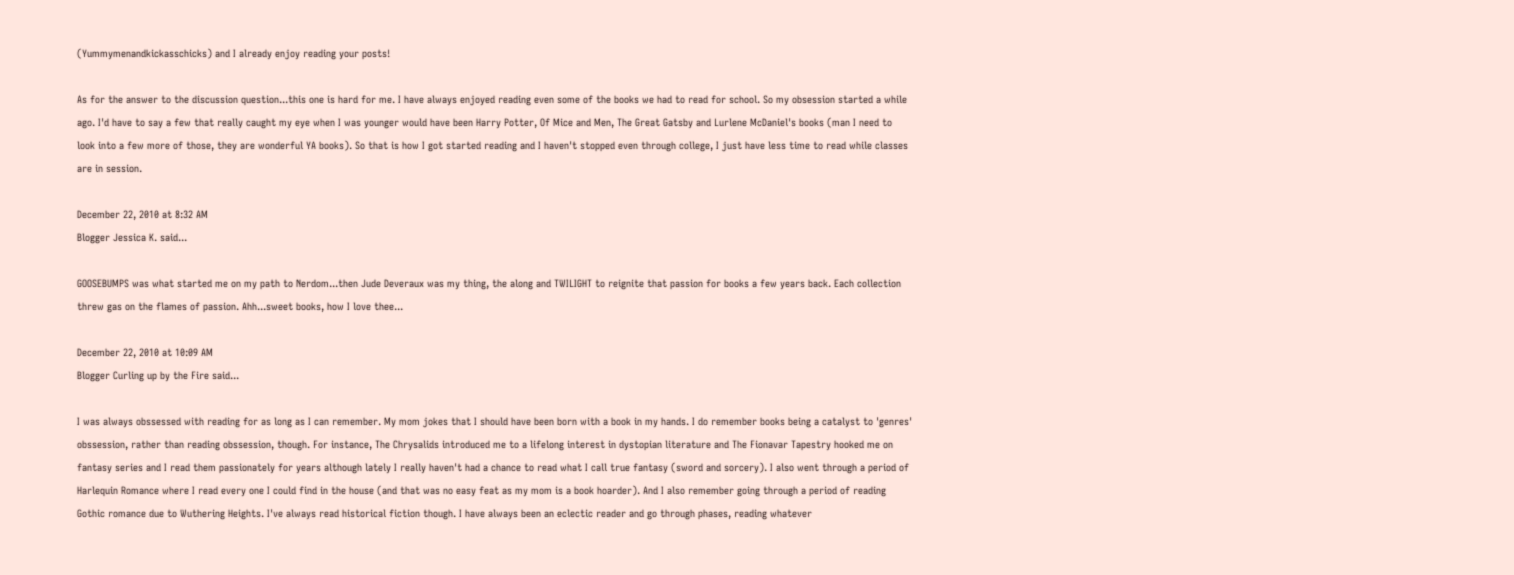(Yummymenandkickasschicks) and I already enjoy reading your posts!

As for the answer to the discussion question...this one is hard for me. I have always enjoyed reading even some of the books we had to read for school. So my obsession started a while ago. I'd have to say a few that really caught my eye when I was younger would have been Harry Potter, Of Mice and Men, The Great Gatsby and Lurlene McDaniel's books (man I need to look into a few more of those, they are wonderful YA books). So that is how I got started reading and I haven't stopped even through college, I just have less time to read while classes are in session.

December 22, 2010 at 8:32 AM
Blogger Jessica K. said...

GOOSEBUMPS was what started me on my path to Nerdom...then Jude Deveraux was my thing, the along and TWILIGHT to reignite that passion for books a few years back. Each collection threw gas on the flames of passion. Ahh...sweet books, how I love thee...

December 22, 2010 at 10:09 AM
Blogger Curling up by the Fire said...

I was always obssessed with reading for as long as I can remember. My mom jokes that I should have been born with a book in my hands. I do remember books being a catalyst to 'genres' obssession, rather than reading obssession, though. For instance, The Chrysalids introduced me to a lifelong interest in dystopian literature and The Fionavar Tapestry hooked me on fantasy series and I read them passionately for years although lately I really haven't had a chance to read what I call true fantasy (sword and sorcery). I also went through a period of Harlequin Romance where I read every one I could find in the house (and that was no easy feat as my mom is a book hoarder). And I also remember going through a period of reading Gothic romance due to Wuthering Heights. I've always read historical fiction though. I have always been an eclectic reader and go through phases, reading whatever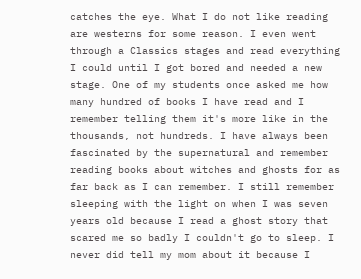catches the eye. What I do not like reading are westerns for some reason. I even went through a Classics stages and read everything I could until I got bored and needed a new stage. One of my students once asked me how many hundred of books I have read and I remember telling them it's more like in the thousands, not hundreds. I have always been fascinated by the supernatural and remember reading books about witches and ghosts for as far back as I can remember. I still remember sleeping with the light on when I was seven years old because I read a ghost story that scared me so badly I couldn't go to sleep. I never did tell my mom about it because I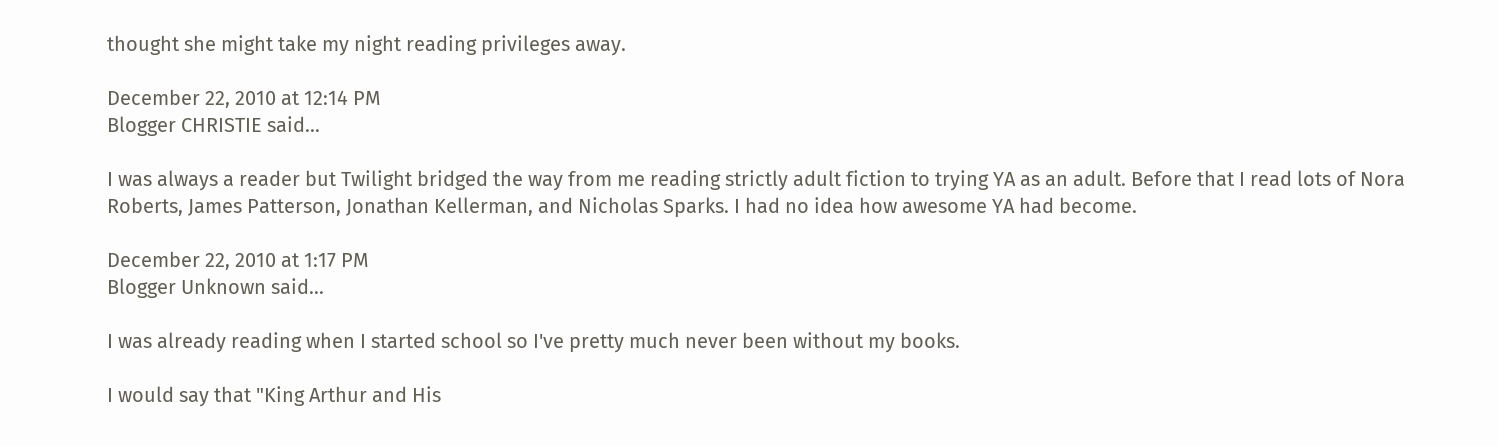thought she might take my night reading privileges away.

December 22, 2010 at 12:14 PM
Blogger CHRISTIE said...

I was always a reader but Twilight bridged the way from me reading strictly adult fiction to trying YA as an adult. Before that I read lots of Nora Roberts, James Patterson, Jonathan Kellerman, and Nicholas Sparks. I had no idea how awesome YA had become.

December 22, 2010 at 1:17 PM
Blogger Unknown said...

I was already reading when I started school so I've pretty much never been without my books.

I would say that "King Arthur and His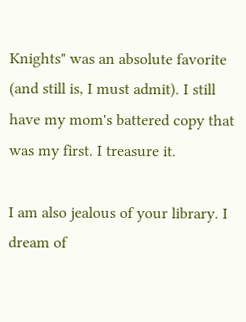Knights" was an absolute favorite (and still is, I must admit). I still have my mom's battered copy that was my first. I treasure it.

I am also jealous of your library. I dream of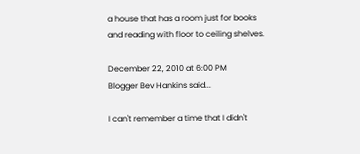a house that has a room just for books and reading with floor to ceiling shelves.

December 22, 2010 at 6:00 PM
Blogger Bev Hankins said...

I can't remember a time that I didn't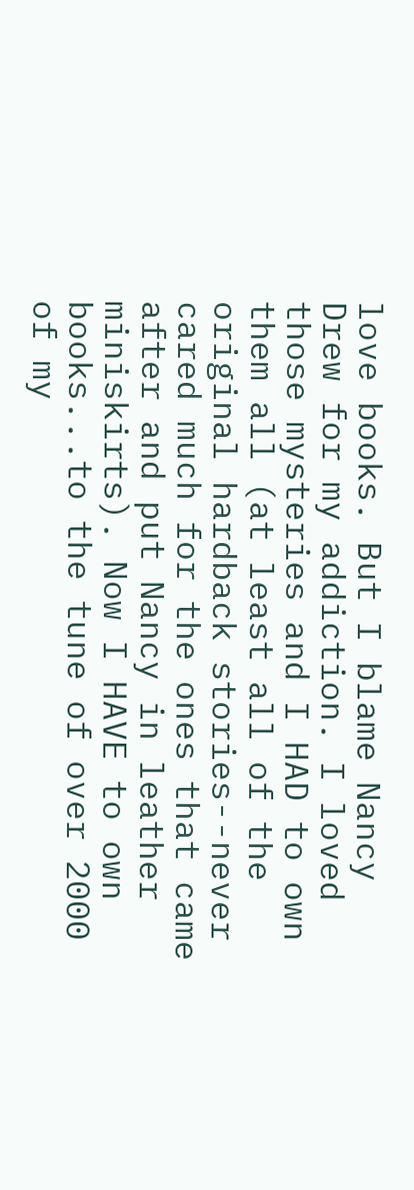love books. But I blame Nancy Drew for my addiction. I loved those mysteries and I HAD to own them all (at least all of the original hardback stories--never cared much for the ones that came after and put Nancy in leather miniskirts). Now I HAVE to own books...to the tune of over 2000 of my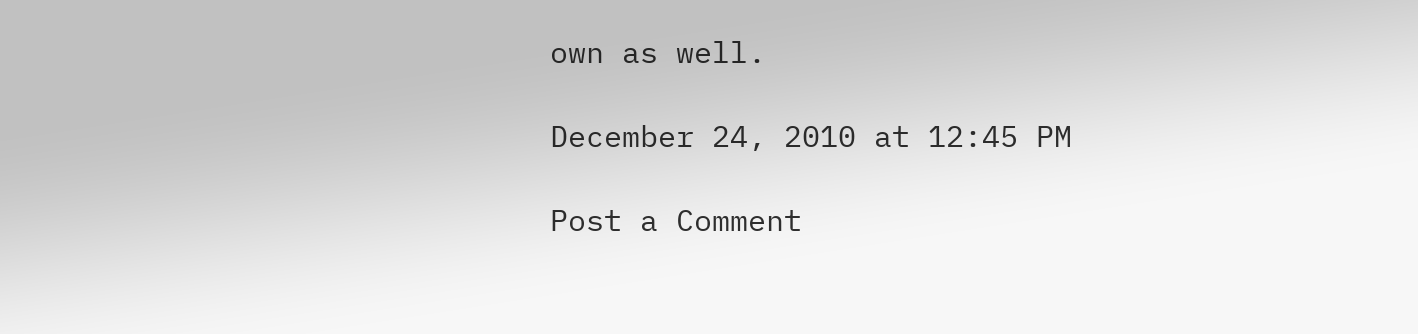own as well.

December 24, 2010 at 12:45 PM

Post a Comment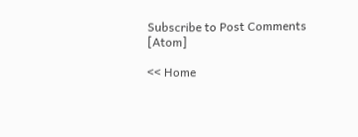Subscribe to Post Comments [Atom]

<< Home